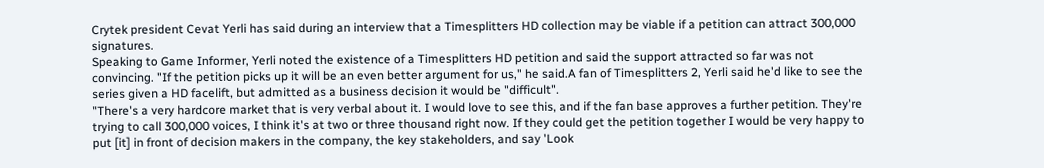Crytek president Cevat Yerli has said during an interview that a Timesplitters HD collection may be viable if a petition can attract 300,000 signatures.
Speaking to Game Informer, Yerli noted the existence of a Timesplitters HD petition and said the support attracted so far was not convincing. "If the petition picks up it will be an even better argument for us," he said.A fan of Timesplitters 2, Yerli said he'd like to see the series given a HD facelift, but admitted as a business decision it would be "difficult".
"There's a very hardcore market that is very verbal about it. I would love to see this, and if the fan base approves a further petition. They're trying to call 300,000 voices, I think it's at two or three thousand right now. If they could get the petition together I would be very happy to put [it] in front of decision makers in the company, the key stakeholders, and say 'Look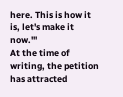here. This is how it is, let's make it now.'"
At the time of writing, the petition has attracted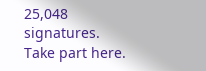25,048 signatures. Take part here.